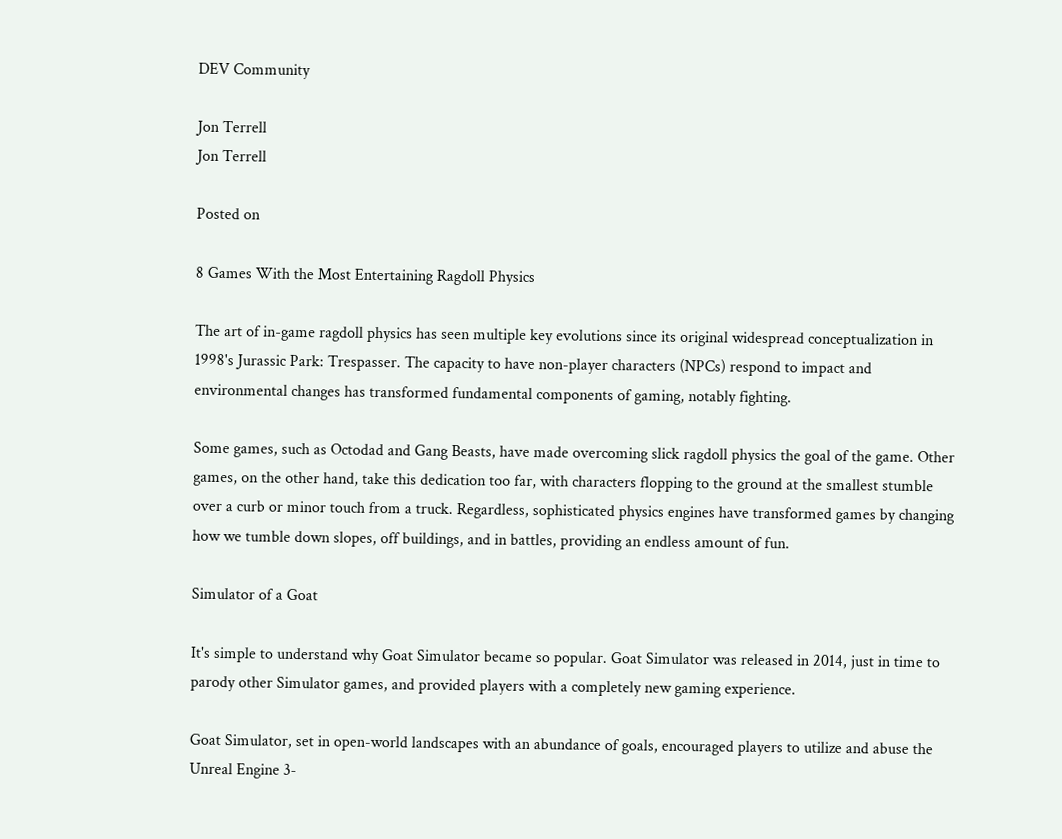DEV Community

Jon Terrell
Jon Terrell

Posted on

8 Games With the Most Entertaining Ragdoll Physics

The art of in-game ragdoll physics has seen multiple key evolutions since its original widespread conceptualization in 1998's Jurassic Park: Trespasser. The capacity to have non-player characters (NPCs) respond to impact and environmental changes has transformed fundamental components of gaming, notably fighting.

Some games, such as Octodad and Gang Beasts, have made overcoming slick ragdoll physics the goal of the game. Other games, on the other hand, take this dedication too far, with characters flopping to the ground at the smallest stumble over a curb or minor touch from a truck. Regardless, sophisticated physics engines have transformed games by changing how we tumble down slopes, off buildings, and in battles, providing an endless amount of fun.

Simulator of a Goat

It's simple to understand why Goat Simulator became so popular. Goat Simulator was released in 2014, just in time to parody other Simulator games, and provided players with a completely new gaming experience.

Goat Simulator, set in open-world landscapes with an abundance of goals, encouraged players to utilize and abuse the Unreal Engine 3-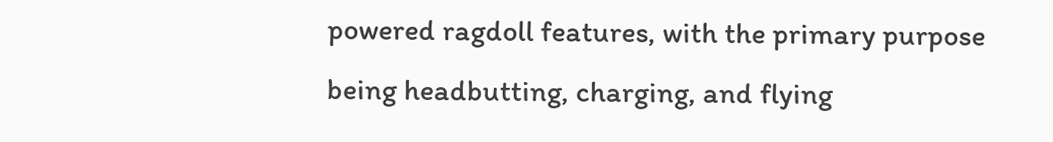powered ragdoll features, with the primary purpose being headbutting, charging, and flying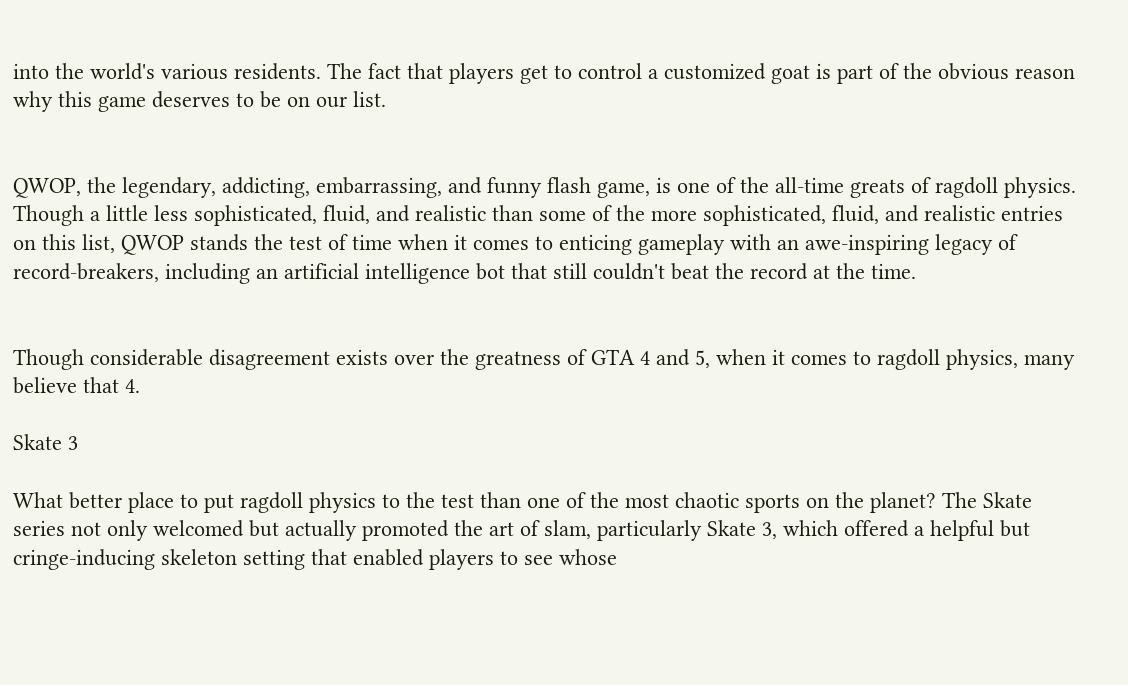into the world's various residents. The fact that players get to control a customized goat is part of the obvious reason why this game deserves to be on our list.


QWOP, the legendary, addicting, embarrassing, and funny flash game, is one of the all-time greats of ragdoll physics. Though a little less sophisticated, fluid, and realistic than some of the more sophisticated, fluid, and realistic entries on this list, QWOP stands the test of time when it comes to enticing gameplay with an awe-inspiring legacy of record-breakers, including an artificial intelligence bot that still couldn't beat the record at the time.


Though considerable disagreement exists over the greatness of GTA 4 and 5, when it comes to ragdoll physics, many believe that 4.

Skate 3

What better place to put ragdoll physics to the test than one of the most chaotic sports on the planet? The Skate series not only welcomed but actually promoted the art of slam, particularly Skate 3, which offered a helpful but cringe-inducing skeleton setting that enabled players to see whose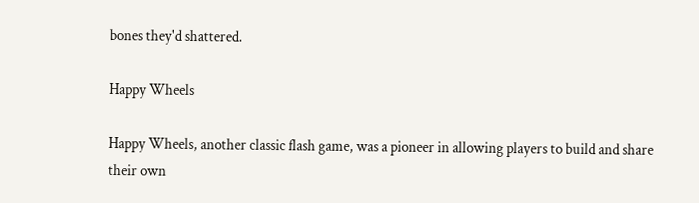bones they'd shattered.

Happy Wheels

Happy Wheels, another classic flash game, was a pioneer in allowing players to build and share their own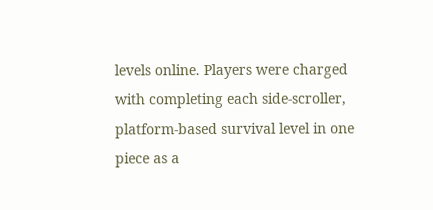levels online. Players were charged with completing each side-scroller, platform-based survival level in one piece as a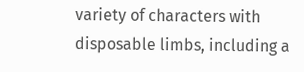variety of characters with disposable limbs, including a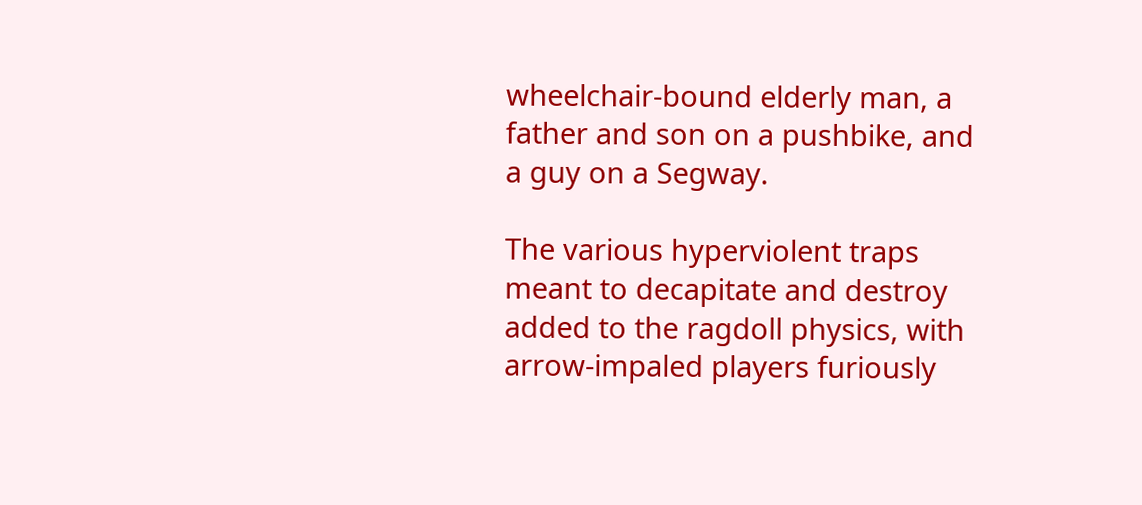wheelchair-bound elderly man, a father and son on a pushbike, and a guy on a Segway.

The various hyperviolent traps meant to decapitate and destroy added to the ragdoll physics, with arrow-impaled players furiously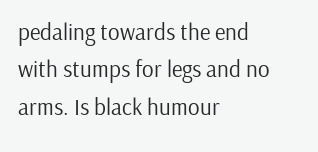pedaling towards the end with stumps for legs and no arms. Is black humour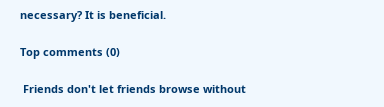necessary? It is beneficial.

Top comments (0)

 Friends don't let friends browse without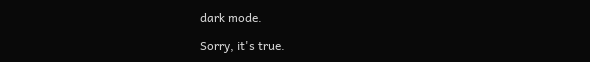dark mode.

Sorry, it's true.